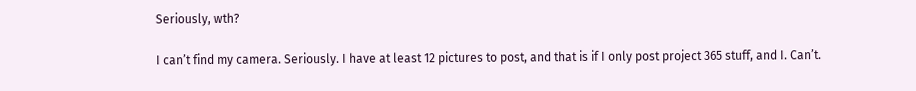Seriously, wth?

I can’t find my camera. Seriously. I have at least 12 pictures to post, and that is if I only post project 365 stuff, and I. Can’t.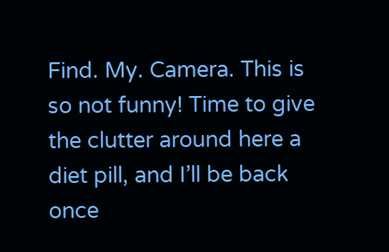Find. My. Camera. This is so not funny! Time to give the clutter around here a diet pill, and I’ll be back once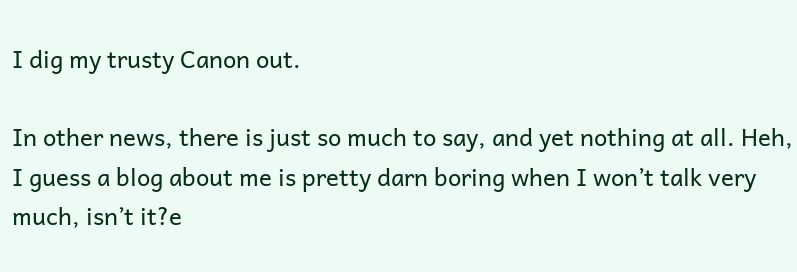I dig my trusty Canon out.

In other news, there is just so much to say, and yet nothing at all. Heh, I guess a blog about me is pretty darn boring when I won’t talk very much, isn’t it?e